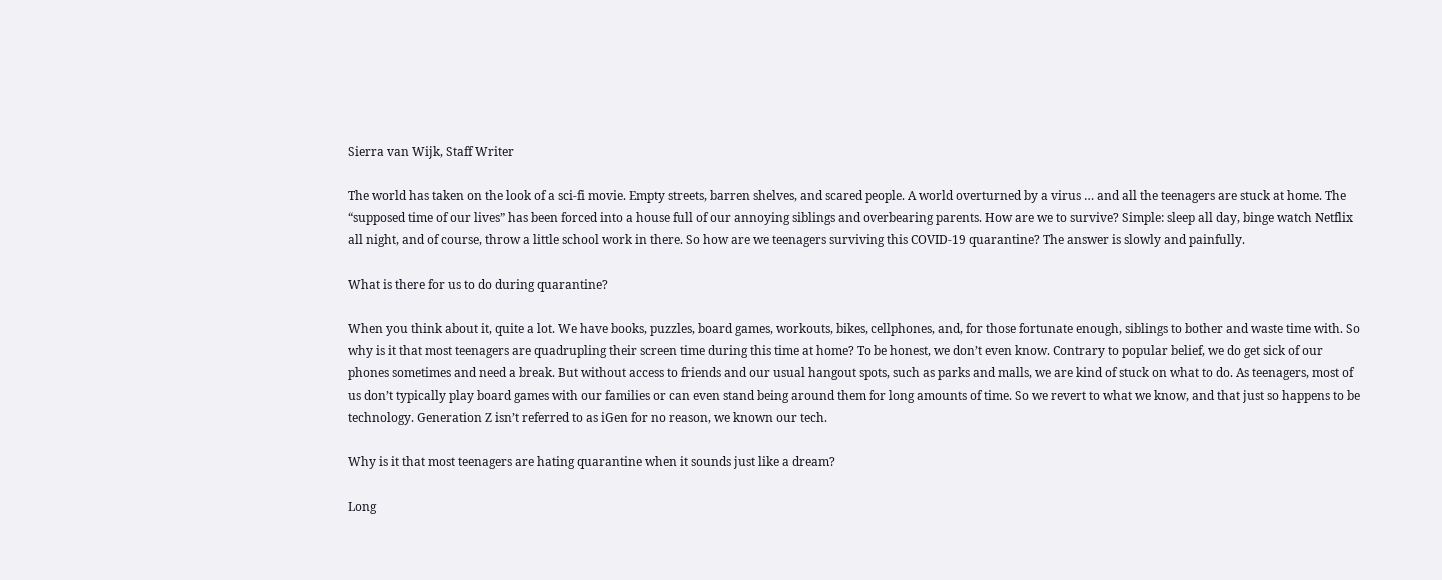Sierra van Wijk, Staff Writer

The world has taken on the look of a sci-fi movie. Empty streets, barren shelves, and scared people. A world overturned by a virus … and all the teenagers are stuck at home. The “supposed time of our lives” has been forced into a house full of our annoying siblings and overbearing parents. How are we to survive? Simple: sleep all day, binge watch Netflix all night, and of course, throw a little school work in there. So how are we teenagers surviving this COVID-19 quarantine? The answer is slowly and painfully.

What is there for us to do during quarantine?

When you think about it, quite a lot. We have books, puzzles, board games, workouts, bikes, cellphones, and, for those fortunate enough, siblings to bother and waste time with. So why is it that most teenagers are quadrupling their screen time during this time at home? To be honest, we don’t even know. Contrary to popular belief, we do get sick of our phones sometimes and need a break. But without access to friends and our usual hangout spots, such as parks and malls, we are kind of stuck on what to do. As teenagers, most of us don’t typically play board games with our families or can even stand being around them for long amounts of time. So we revert to what we know, and that just so happens to be technology. Generation Z isn’t referred to as iGen for no reason, we known our tech.

Why is it that most teenagers are hating quarantine when it sounds just like a dream?

Long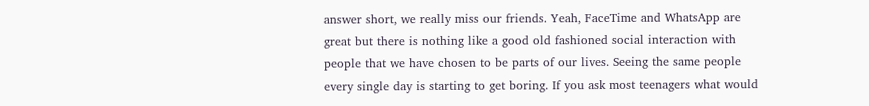answer short, we really miss our friends. Yeah, FaceTime and WhatsApp are great but there is nothing like a good old fashioned social interaction with people that we have chosen to be parts of our lives. Seeing the same people every single day is starting to get boring. If you ask most teenagers what would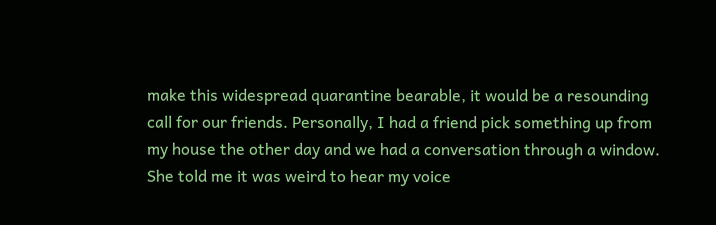make this widespread quarantine bearable, it would be a resounding call for our friends. Personally, I had a friend pick something up from my house the other day and we had a conversation through a window. She told me it was weird to hear my voice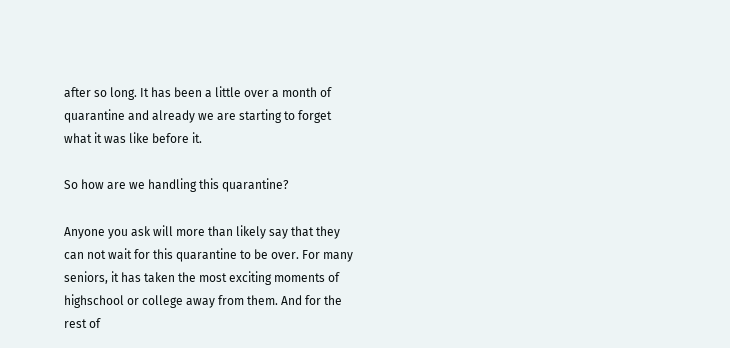after so long. It has been a little over a month of quarantine and already we are starting to forget what it was like before it.

So how are we handling this quarantine?

Anyone you ask will more than likely say that they can not wait for this quarantine to be over. For many seniors, it has taken the most exciting moments of highschool or college away from them. And for the rest of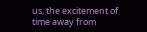us, the excitement of time away from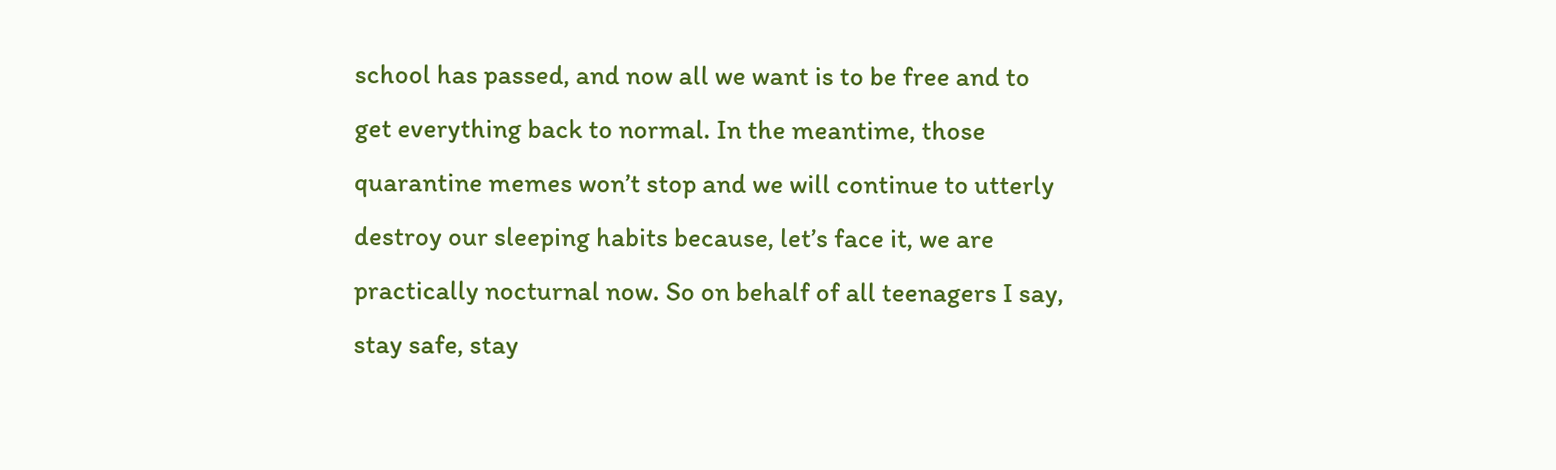school has passed, and now all we want is to be free and to get everything back to normal. In the meantime, those quarantine memes won’t stop and we will continue to utterly destroy our sleeping habits because, let’s face it, we are practically nocturnal now. So on behalf of all teenagers I say, stay safe, stay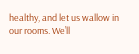healthy, and let us wallow in our rooms. We’ll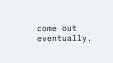come out eventually.